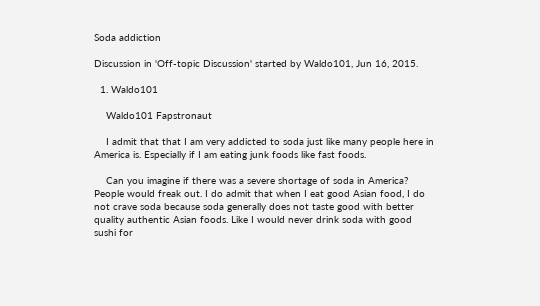Soda addiction

Discussion in 'Off-topic Discussion' started by Waldo101, Jun 16, 2015.

  1. Waldo101

    Waldo101 Fapstronaut

    I admit that that I am very addicted to soda just like many people here in America is. Especially if I am eating junk foods like fast foods.

    Can you imagine if there was a severe shortage of soda in America? People would freak out. I do admit that when I eat good Asian food, I do not crave soda because soda generally does not taste good with better quality authentic Asian foods. Like I would never drink soda with good sushi for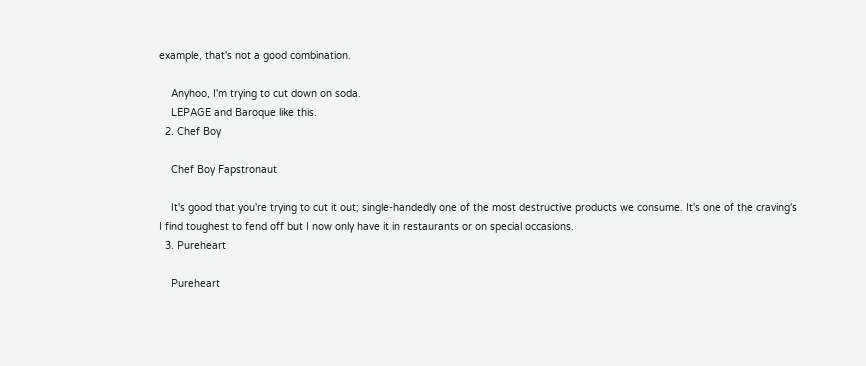example, that's not a good combination.

    Anyhoo, I'm trying to cut down on soda.
    LEPAGE and Baroque like this.
  2. Chef Boy

    Chef Boy Fapstronaut

    It's good that you're trying to cut it out; single-handedly one of the most destructive products we consume. It's one of the craving's I find toughest to fend off but I now only have it in restaurants or on special occasions.
  3. Pureheart

    Pureheart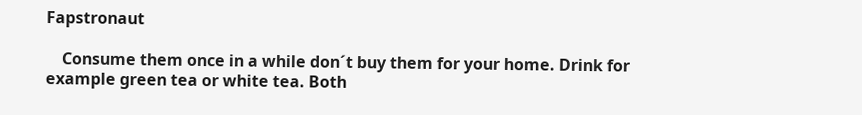Fapstronaut

    Consume them once in a while don´t buy them for your home. Drink for example green tea or white tea. Both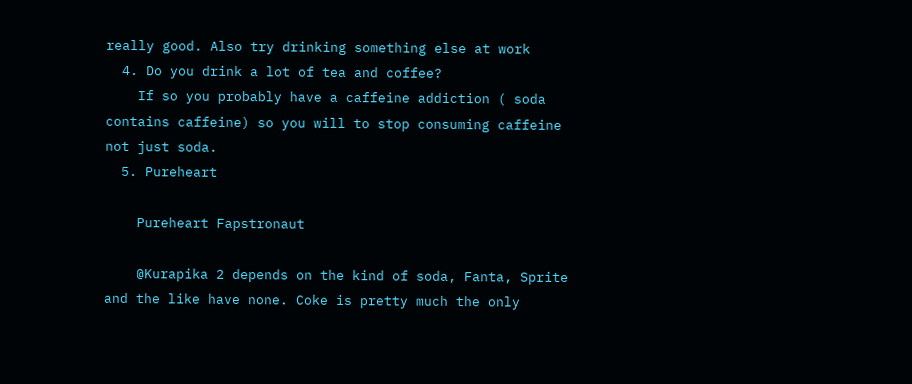really good. Also try drinking something else at work
  4. Do you drink a lot of tea and coffee?
    If so you probably have a caffeine addiction ( soda contains caffeine) so you will to stop consuming caffeine not just soda.
  5. Pureheart

    Pureheart Fapstronaut

    @Kurapika 2 depends on the kind of soda, Fanta, Sprite and the like have none. Coke is pretty much the only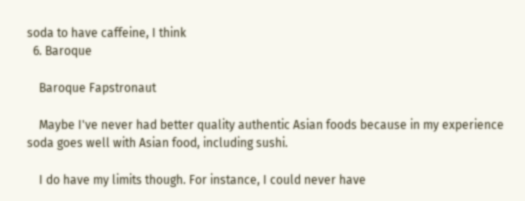soda to have caffeine, I think
  6. Baroque

    Baroque Fapstronaut

    Maybe I've never had better quality authentic Asian foods because in my experience soda goes well with Asian food, including sushi.

    I do have my limits though. For instance, I could never have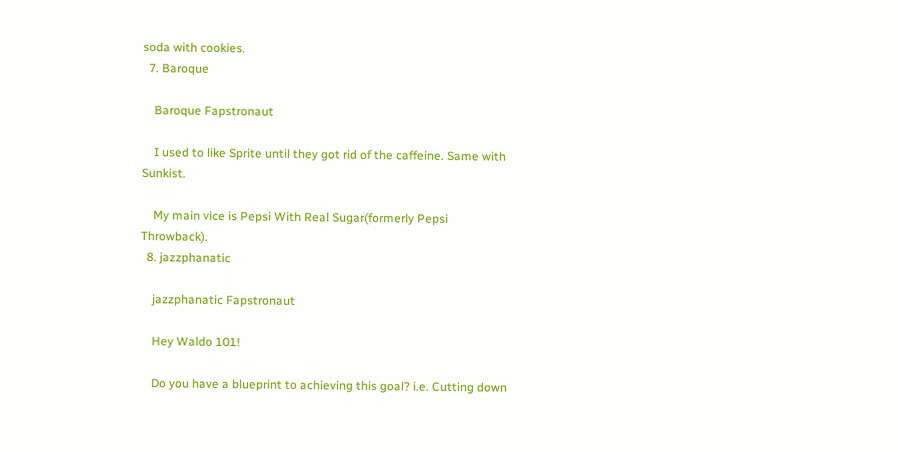soda with cookies.
  7. Baroque

    Baroque Fapstronaut

    I used to like Sprite until they got rid of the caffeine. Same with Sunkist.

    My main vice is Pepsi With Real Sugar(formerly Pepsi Throwback).
  8. jazzphanatic

    jazzphanatic Fapstronaut

    Hey Waldo 101!

    Do you have a blueprint to achieving this goal? i.e. Cutting down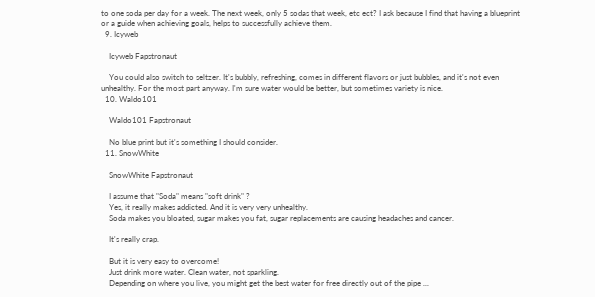to one soda per day for a week. The next week, only 5 sodas that week, etc ect? I ask because I find that having a blueprint or a guide when achieving goals, helps to successfully achieve them.
  9. Icyweb

    Icyweb Fapstronaut

    You could also switch to seltzer. It's bubbly, refreshing, comes in different flavors or just bubbles, and it's not even unhealthy. For the most part anyway. I'm sure water would be better, but sometimes variety is nice.
  10. Waldo101

    Waldo101 Fapstronaut

    No blue print but it's something I should consider.
  11. SnowWhite

    SnowWhite Fapstronaut

    I assume that "Soda" means "soft drink" ?
    Yes, it really makes addicted. And it is very very unhealthy.
    Soda makes you bloated, sugar makes you fat, sugar replacements are causing headaches and cancer.

    It's really crap.

    But it is very easy to overcome!
    Just drink more water. Clean water, not sparkling.
    Depending on where you live, you might get the best water for free directly out of the pipe ...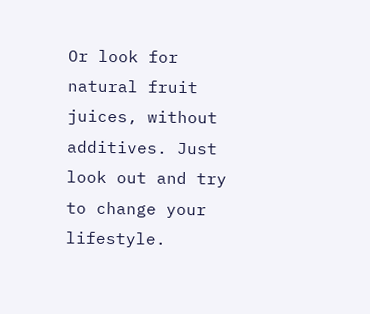Or look for natural fruit juices, without additives. Just look out and try to change your lifestyle.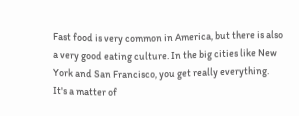Fast food is very common in America, but there is also a very good eating culture. In the big cities like New York and San Francisco, you get really everything. It's a matter of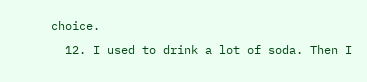choice.
  12. I used to drink a lot of soda. Then I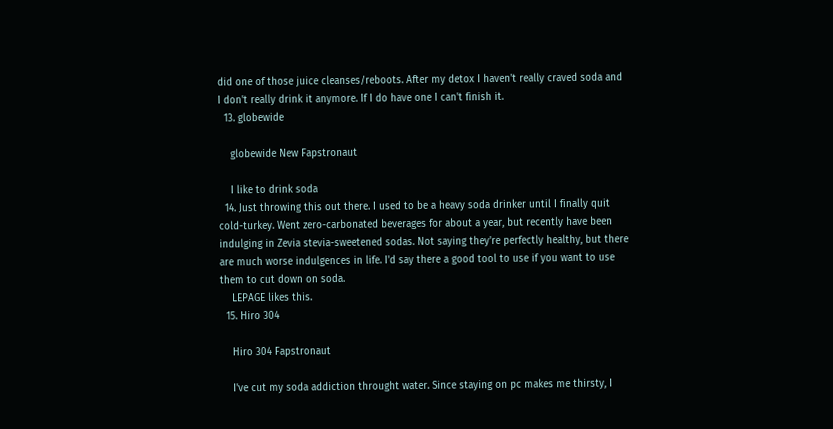did one of those juice cleanses/reboots. After my detox I haven't really craved soda and I don't really drink it anymore. If I do have one I can't finish it.
  13. globewide

    globewide New Fapstronaut

    I like to drink soda
  14. Just throwing this out there. I used to be a heavy soda drinker until I finally quit cold-turkey. Went zero-carbonated beverages for about a year, but recently have been indulging in Zevia stevia-sweetened sodas. Not saying they're perfectly healthy, but there are much worse indulgences in life. I'd say there a good tool to use if you want to use them to cut down on soda.
    LEPAGE likes this.
  15. Hiro 304

    Hiro 304 Fapstronaut

    I've cut my soda addiction throught water. Since staying on pc makes me thirsty, I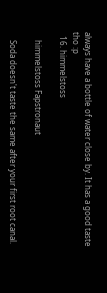always have a bottle of water close by. It has a good taste tho :p
  16. himmelstoss

    himmelstoss Fapstronaut

    Soda doesn't taste the same after your first root canal.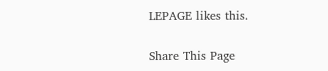LEPAGE likes this.

Share This Page